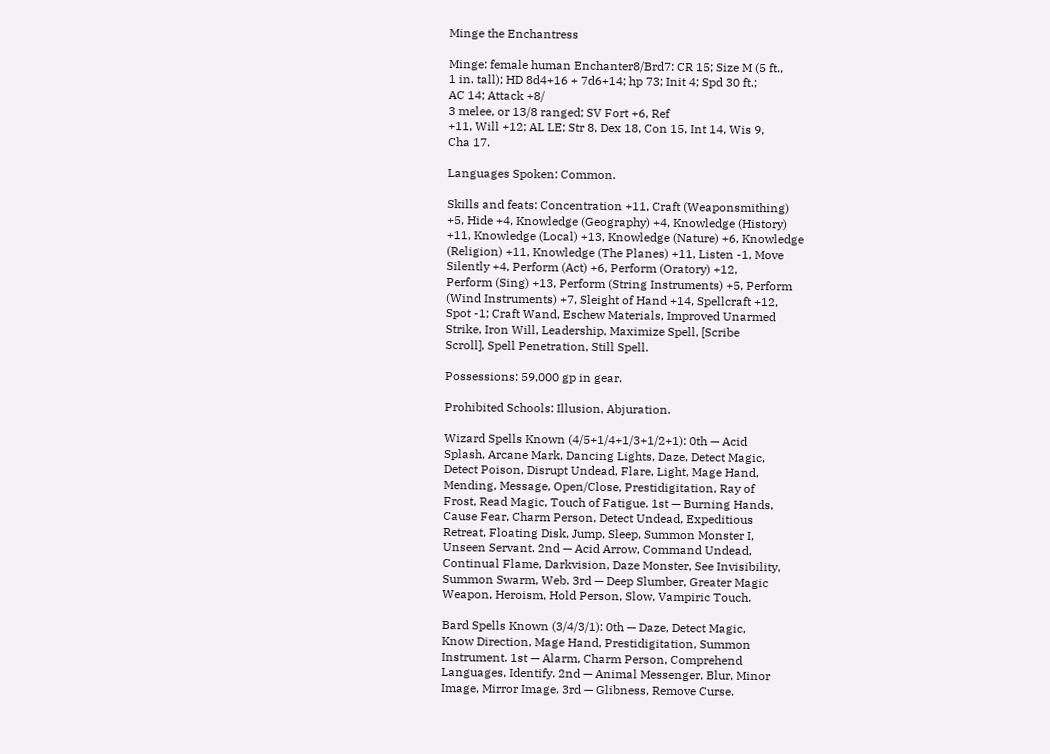Minge the Enchantress

Minge: female human Enchanter8/Brd7: CR 15; Size M (5 ft.,
1 in. tall); HD 8d4+16 + 7d6+14; hp 73; Init 4; Spd 30 ft.;
AC 14; Attack +8/
3 melee, or 13/8 ranged; SV Fort +6, Ref
+11, Will +12; AL LE; Str 8, Dex 18, Con 15, Int 14, Wis 9,
Cha 17.

Languages Spoken: Common.

Skills and feats: Concentration +11, Craft (Weaponsmithing)
+5, Hide +4, Knowledge (Geography) +4, Knowledge (History)
+11, Knowledge (Local) +13, Knowledge (Nature) +6, Knowledge
(Religion) +11, Knowledge (The Planes) +11, Listen -1, Move
Silently +4, Perform (Act) +6, Perform (Oratory) +12,
Perform (Sing) +13, Perform (String Instruments) +5, Perform
(Wind Instruments) +7, Sleight of Hand +14, Spellcraft +12,
Spot -1; Craft Wand, Eschew Materials, Improved Unarmed
Strike, Iron Will, Leadership, Maximize Spell, [Scribe
Scroll], Spell Penetration, Still Spell.

Possessions: 59,000 gp in gear.

Prohibited Schools: Illusion, Abjuration.

Wizard Spells Known (4/5+1/4+1/3+1/2+1): 0th — Acid
Splash, Arcane Mark, Dancing Lights, Daze, Detect Magic,
Detect Poison, Disrupt Undead, Flare, Light, Mage Hand,
Mending, Message, Open/Close, Prestidigitation, Ray of
Frost, Read Magic, Touch of Fatigue. 1st — Burning Hands,
Cause Fear, Charm Person, Detect Undead, Expeditious
Retreat, Floating Disk, Jump, Sleep, Summon Monster I,
Unseen Servant. 2nd — Acid Arrow, Command Undead,
Continual Flame, Darkvision, Daze Monster, See Invisibility,
Summon Swarm, Web. 3rd — Deep Slumber, Greater Magic
Weapon, Heroism, Hold Person, Slow, Vampiric Touch.

Bard Spells Known (3/4/3/1): 0th — Daze, Detect Magic,
Know Direction, Mage Hand, Prestidigitation, Summon
Instrument. 1st — Alarm, Charm Person, Comprehend
Languages, Identify. 2nd — Animal Messenger, Blur, Minor
Image, Mirror Image. 3rd — Glibness, Remove Curse.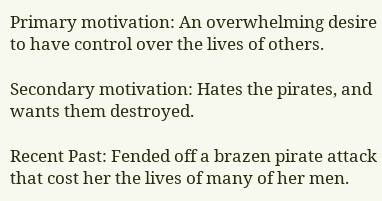Primary motivation: An overwhelming desire to have control over the lives of others.

Secondary motivation: Hates the pirates, and wants them destroyed.

Recent Past: Fended off a brazen pirate attack that cost her the lives of many of her men.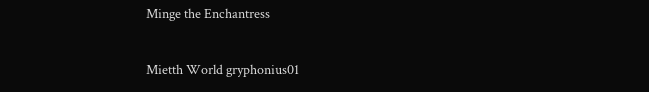Minge the Enchantress

Mietth World gryphonius01